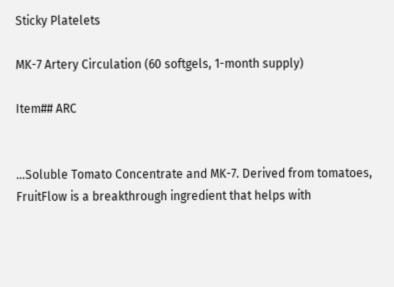Sticky Platelets

MK-7 Artery Circulation (60 softgels, 1-month supply)

Item## ARC


…Soluble Tomato Concentrate and MK-7. Derived from tomatoes, FruitFlow is a breakthrough ingredient that helps with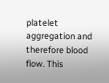platelet aggregation and therefore blood flow. This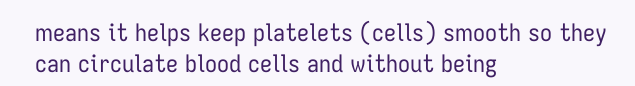means it helps keep platelets (cells) smooth so they can circulate blood cells and without being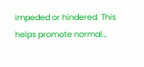impeded or hindered. This helps promote normal…